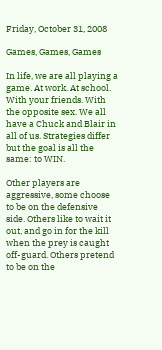Friday, October 31, 2008

Games, Games, Games

In life, we are all playing a game. At work. At school. With your friends. With the opposite sex. We all have a Chuck and Blair in all of us. Strategies differ but the goal is all the same: to WIN.

Other players are aggressive, some choose to be on the defensive side. Others like to wait it out, and go in for the kill when the prey is caught off-guard. Others pretend to be on the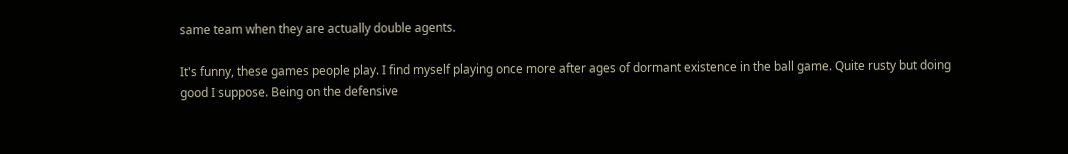same team when they are actually double agents.

It's funny, these games people play. I find myself playing once more after ages of dormant existence in the ball game. Quite rusty but doing good I suppose. Being on the defensive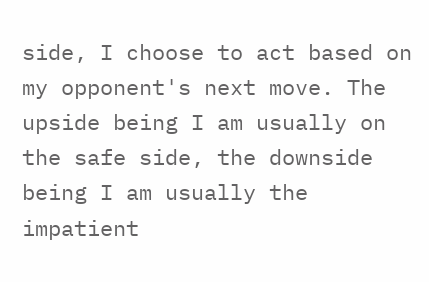side, I choose to act based on my opponent's next move. The upside being I am usually on the safe side, the downside being I am usually the impatient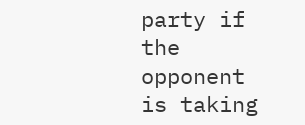party if the opponent is taking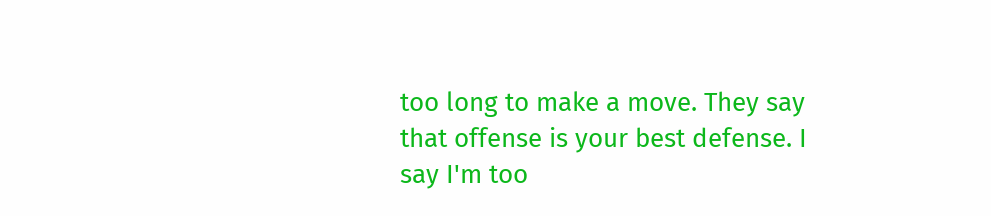too long to make a move. They say that offense is your best defense. I say I'm too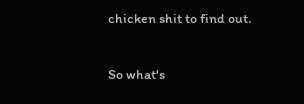chicken shit to find out.

So what's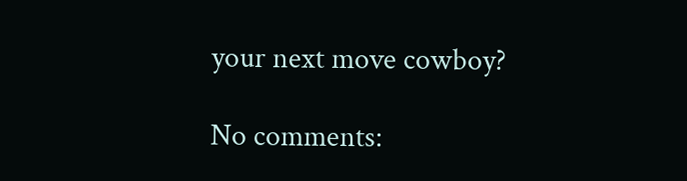your next move cowboy?

No comments: